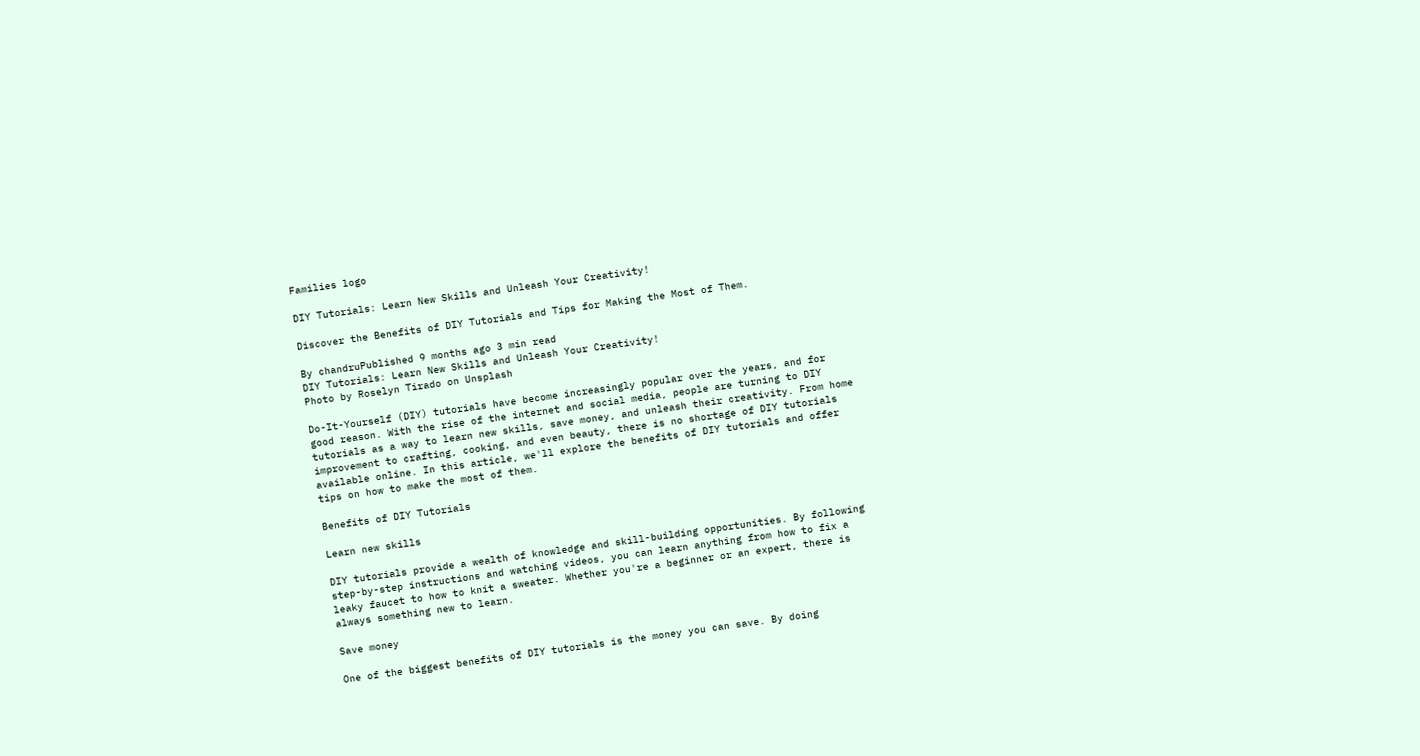Families logo

DIY Tutorials: Learn New Skills and Unleash Your Creativity!

Discover the Benefits of DIY Tutorials and Tips for Making the Most of Them.

By chandruPublished 9 months ago 3 min read
DIY Tutorials: Learn New Skills and Unleash Your Creativity!
Photo by Roselyn Tirado on Unsplash

Do-It-Yourself (DIY) tutorials have become increasingly popular over the years, and for good reason. With the rise of the internet and social media, people are turning to DIY tutorials as a way to learn new skills, save money, and unleash their creativity. From home improvement to crafting, cooking, and even beauty, there is no shortage of DIY tutorials available online. In this article, we'll explore the benefits of DIY tutorials and offer tips on how to make the most of them.

Benefits of DIY Tutorials

Learn new skills

DIY tutorials provide a wealth of knowledge and skill-building opportunities. By following step-by-step instructions and watching videos, you can learn anything from how to fix a leaky faucet to how to knit a sweater. Whether you're a beginner or an expert, there is always something new to learn.

Save money

One of the biggest benefits of DIY tutorials is the money you can save. By doing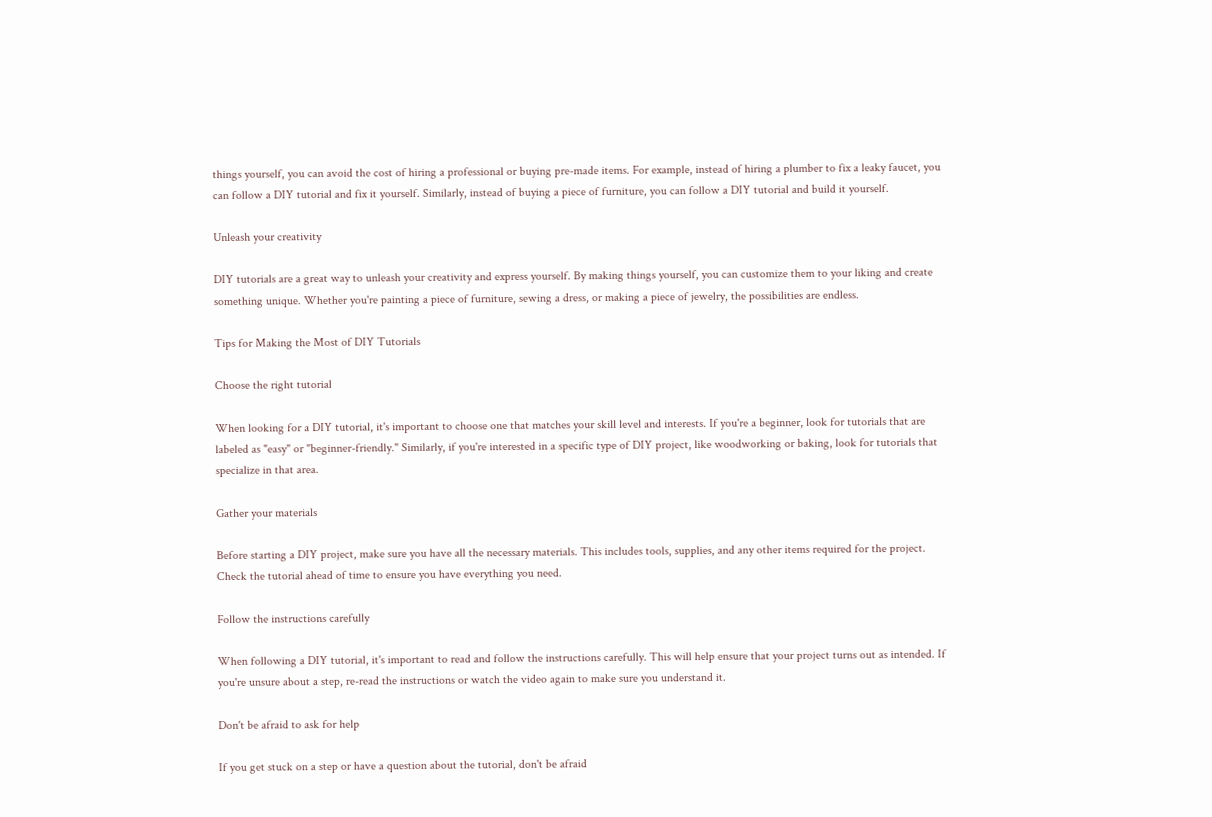things yourself, you can avoid the cost of hiring a professional or buying pre-made items. For example, instead of hiring a plumber to fix a leaky faucet, you can follow a DIY tutorial and fix it yourself. Similarly, instead of buying a piece of furniture, you can follow a DIY tutorial and build it yourself.

Unleash your creativity

DIY tutorials are a great way to unleash your creativity and express yourself. By making things yourself, you can customize them to your liking and create something unique. Whether you're painting a piece of furniture, sewing a dress, or making a piece of jewelry, the possibilities are endless.

Tips for Making the Most of DIY Tutorials

Choose the right tutorial

When looking for a DIY tutorial, it's important to choose one that matches your skill level and interests. If you're a beginner, look for tutorials that are labeled as "easy" or "beginner-friendly." Similarly, if you're interested in a specific type of DIY project, like woodworking or baking, look for tutorials that specialize in that area.

Gather your materials

Before starting a DIY project, make sure you have all the necessary materials. This includes tools, supplies, and any other items required for the project. Check the tutorial ahead of time to ensure you have everything you need.

Follow the instructions carefully

When following a DIY tutorial, it's important to read and follow the instructions carefully. This will help ensure that your project turns out as intended. If you're unsure about a step, re-read the instructions or watch the video again to make sure you understand it.

Don't be afraid to ask for help

If you get stuck on a step or have a question about the tutorial, don't be afraid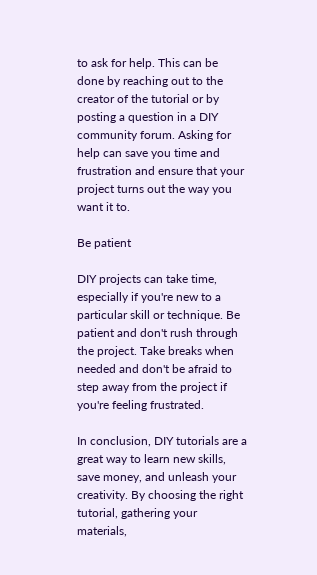to ask for help. This can be done by reaching out to the creator of the tutorial or by posting a question in a DIY community forum. Asking for help can save you time and frustration and ensure that your project turns out the way you want it to.

Be patient

DIY projects can take time, especially if you're new to a particular skill or technique. Be patient and don't rush through the project. Take breaks when needed and don't be afraid to step away from the project if you're feeling frustrated.

In conclusion, DIY tutorials are a great way to learn new skills, save money, and unleash your creativity. By choosing the right tutorial, gathering your materials,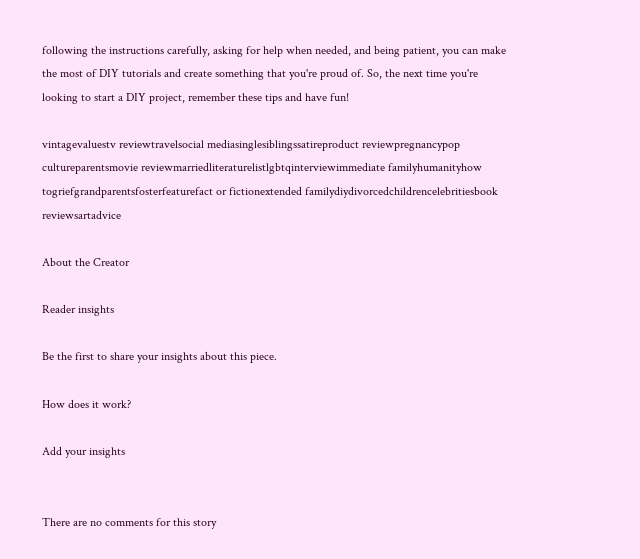following the instructions carefully, asking for help when needed, and being patient, you can make the most of DIY tutorials and create something that you're proud of. So, the next time you're looking to start a DIY project, remember these tips and have fun!

vintagevaluestv reviewtravelsocial mediasinglesiblingssatireproduct reviewpregnancypop cultureparentsmovie reviewmarriedliteraturelistlgbtqinterviewimmediate familyhumanityhow togriefgrandparentsfosterfeaturefact or fictionextended familydiydivorcedchildrencelebritiesbook reviewsartadvice

About the Creator

Reader insights

Be the first to share your insights about this piece.

How does it work?

Add your insights


There are no comments for this story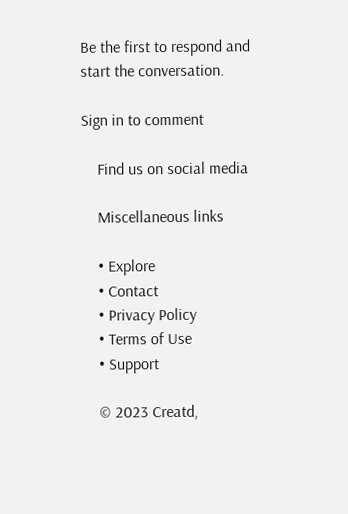Be the first to respond and start the conversation.

Sign in to comment

    Find us on social media

    Miscellaneous links

    • Explore
    • Contact
    • Privacy Policy
    • Terms of Use
    • Support

    © 2023 Creatd,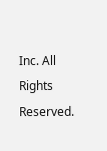Inc. All Rights Reserved.